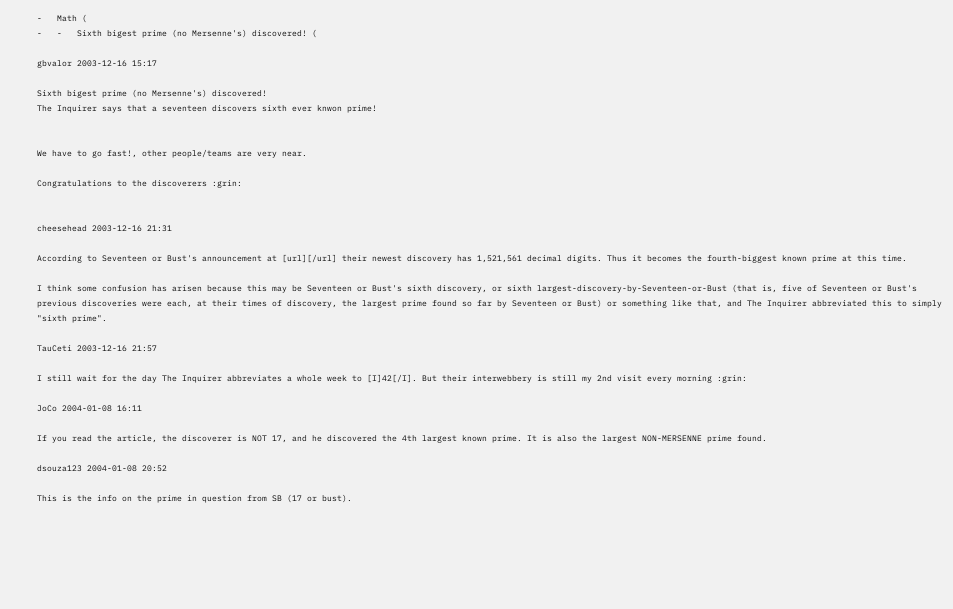-   Math (
-   -   Sixth bigest prime (no Mersenne's) discovered! (

gbvalor 2003-12-16 15:17

Sixth bigest prime (no Mersenne's) discovered!
The Inquirer says that a seventeen discovers sixth ever knwon prime!


We have to go fast!, other people/teams are very near.

Congratulations to the discoverers :grin:


cheesehead 2003-12-16 21:31

According to Seventeen or Bust's announcement at [url][/url] their newest discovery has 1,521,561 decimal digits. Thus it becomes the fourth-biggest known prime at this time.

I think some confusion has arisen because this may be Seventeen or Bust's sixth discovery, or sixth largest-discovery-by-Seventeen-or-Bust (that is, five of Seventeen or Bust's previous discoveries were each, at their times of discovery, the largest prime found so far by Seventeen or Bust) or something like that, and The Inquirer abbreviated this to simply "sixth prime".

TauCeti 2003-12-16 21:57

I still wait for the day The Inquirer abbreviates a whole week to [I]42[/I]. But their interwebbery is still my 2nd visit every morning :grin:

JoCo 2004-01-08 16:11

If you read the article, the discoverer is NOT 17, and he discovered the 4th largest known prime. It is also the largest NON-MERSENNE prime found.

dsouza123 2004-01-08 20:52

This is the info on the prime in question from SB (17 or bust).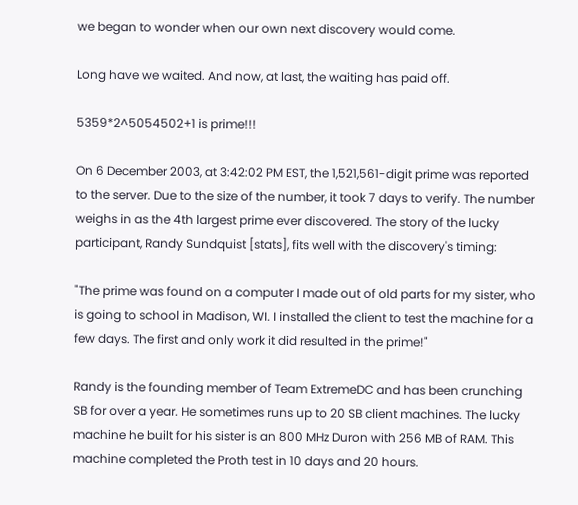we began to wonder when our own next discovery would come.

Long have we waited. And now, at last, the waiting has paid off.

5359*2^5054502+1 is prime!!!

On 6 December 2003, at 3:42:02 PM EST, the 1,521,561-digit prime was reported to the server. Due to the size of the number, it took 7 days to verify. The number weighs in as the 4th largest prime ever discovered. The story of the lucky participant, Randy Sundquist [stats], fits well with the discovery's timing:

"The prime was found on a computer I made out of old parts for my sister, who is going to school in Madison, WI. I installed the client to test the machine for a few days. The first and only work it did resulted in the prime!"

Randy is the founding member of Team ExtremeDC and has been crunching SB for over a year. He sometimes runs up to 20 SB client machines. The lucky machine he built for his sister is an 800 MHz Duron with 256 MB of RAM. This machine completed the Proth test in 10 days and 20 hours.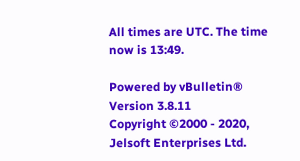All times are UTC. The time now is 13:49.

Powered by vBulletin® Version 3.8.11
Copyright ©2000 - 2020, Jelsoft Enterprises Ltd.